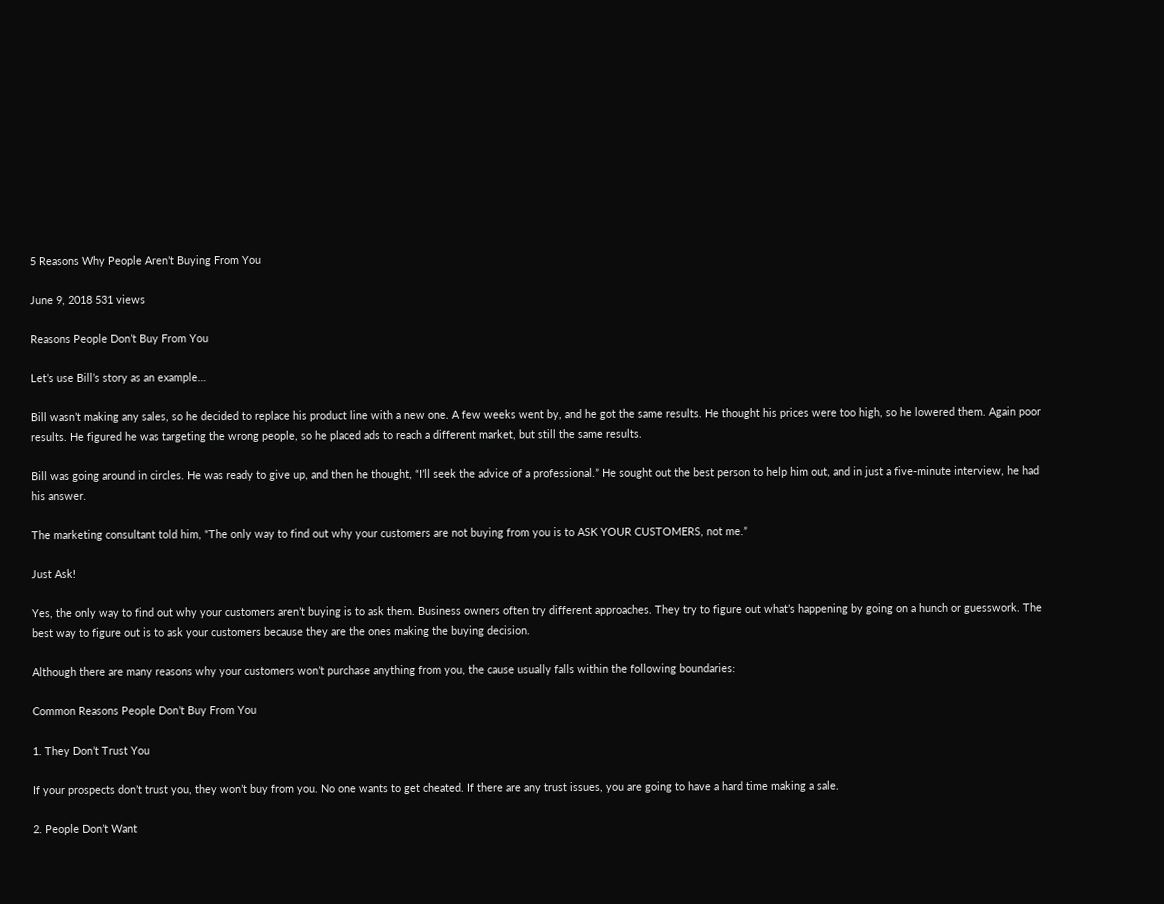5 Reasons Why People Aren’t Buying From You

June 9, 2018 531 views

Reasons People Don’t Buy From You

Let’s use Bill’s story as an example…

Bill wasn’t making any sales, so he decided to replace his product line with a new one. A few weeks went by, and he got the same results. He thought his prices were too high, so he lowered them. Again poor results. He figured he was targeting the wrong people, so he placed ads to reach a different market, but still the same results.

Bill was going around in circles. He was ready to give up, and then he thought, “I’ll seek the advice of a professional.” He sought out the best person to help him out, and in just a five-minute interview, he had his answer.

The marketing consultant told him, “The only way to find out why your customers are not buying from you is to ASK YOUR CUSTOMERS, not me.”

Just Ask!

Yes, the only way to find out why your customers aren’t buying is to ask them. Business owners often try different approaches. They try to figure out what’s happening by going on a hunch or guesswork. The best way to figure out is to ask your customers because they are the ones making the buying decision.

Although there are many reasons why your customers won’t purchase anything from you, the cause usually falls within the following boundaries:

Common Reasons People Don’t Buy From You

1. They Don’t Trust You

If your prospects don’t trust you, they won’t buy from you. No one wants to get cheated. If there are any trust issues, you are going to have a hard time making a sale.

2. People Don’t Want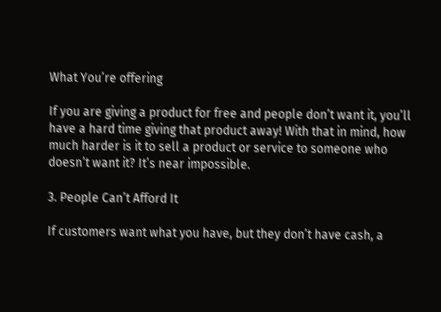What You’re offering

If you are giving a product for free and people don’t want it, you’ll have a hard time giving that product away! With that in mind, how much harder is it to sell a product or service to someone who doesn’t want it? It’s near impossible.

3. People Can’t Afford It

If customers want what you have, but they don’t have cash, a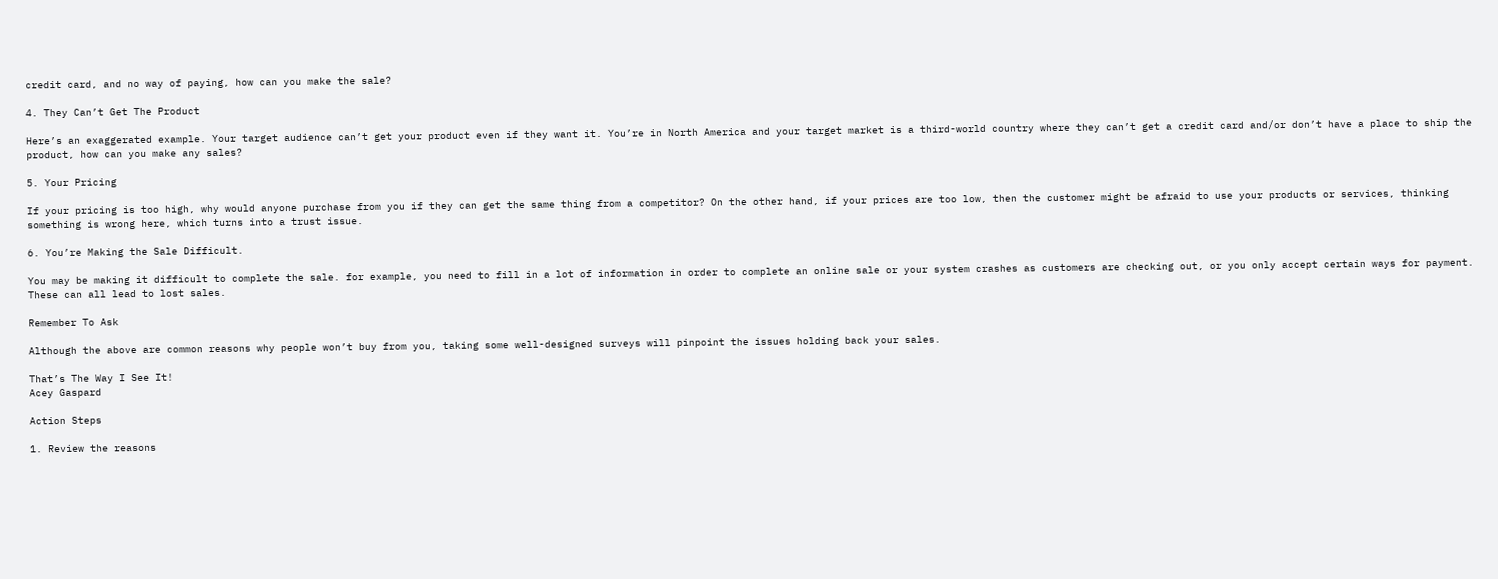credit card, and no way of paying, how can you make the sale?

4. They Can’t Get The Product

Here’s an exaggerated example. Your target audience can’t get your product even if they want it. You’re in North America and your target market is a third-world country where they can’t get a credit card and/or don’t have a place to ship the product, how can you make any sales?

5. Your Pricing

If your pricing is too high, why would anyone purchase from you if they can get the same thing from a competitor? On the other hand, if your prices are too low, then the customer might be afraid to use your products or services, thinking something is wrong here, which turns into a trust issue.

6. You’re Making the Sale Difficult.

You may be making it difficult to complete the sale. for example, you need to fill in a lot of information in order to complete an online sale or your system crashes as customers are checking out, or you only accept certain ways for payment. These can all lead to lost sales.

Remember To Ask

Although the above are common reasons why people won’t buy from you, taking some well-designed surveys will pinpoint the issues holding back your sales.

That’s The Way I See It!
Acey Gaspard

Action Steps

1. Review the reasons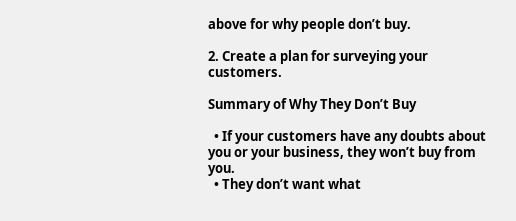above for why people don’t buy.

2. Create a plan for surveying your customers.

Summary of Why They Don’t Buy

  • If your customers have any doubts about you or your business, they won’t buy from you.
  • They don’t want what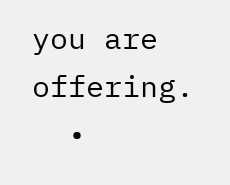you are offering.
  •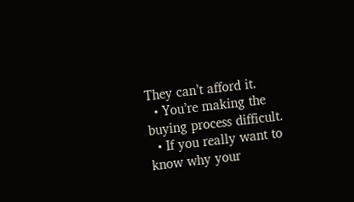They can’t afford it.
  • You’re making the buying process difficult.
  • If you really want to know why your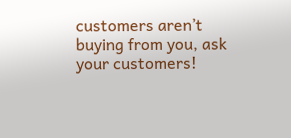customers aren’t buying from you, ask your customers!